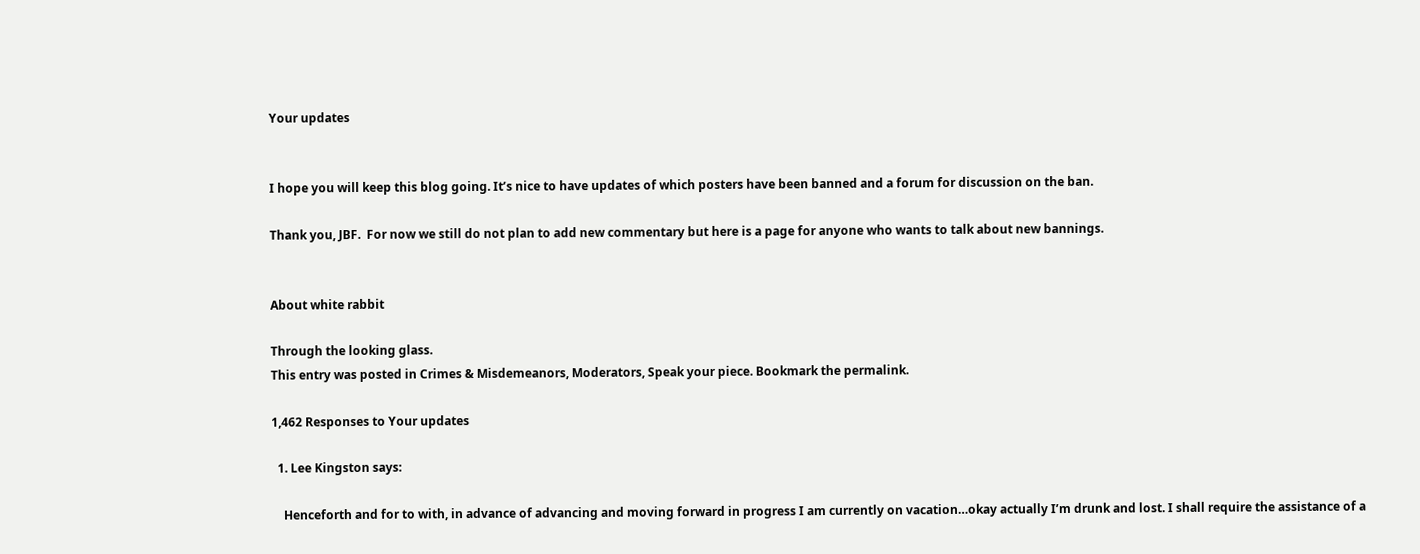Your updates


I hope you will keep this blog going. It’s nice to have updates of which posters have been banned and a forum for discussion on the ban.

Thank you, JBF.  For now we still do not plan to add new commentary but here is a page for anyone who wants to talk about new bannings.


About white rabbit

Through the looking glass.
This entry was posted in Crimes & Misdemeanors, Moderators, Speak your piece. Bookmark the permalink.

1,462 Responses to Your updates

  1. Lee Kingston says:

    Henceforth and for to with, in advance of advancing and moving forward in progress I am currently on vacation…okay actually I’m drunk and lost. I shall require the assistance of a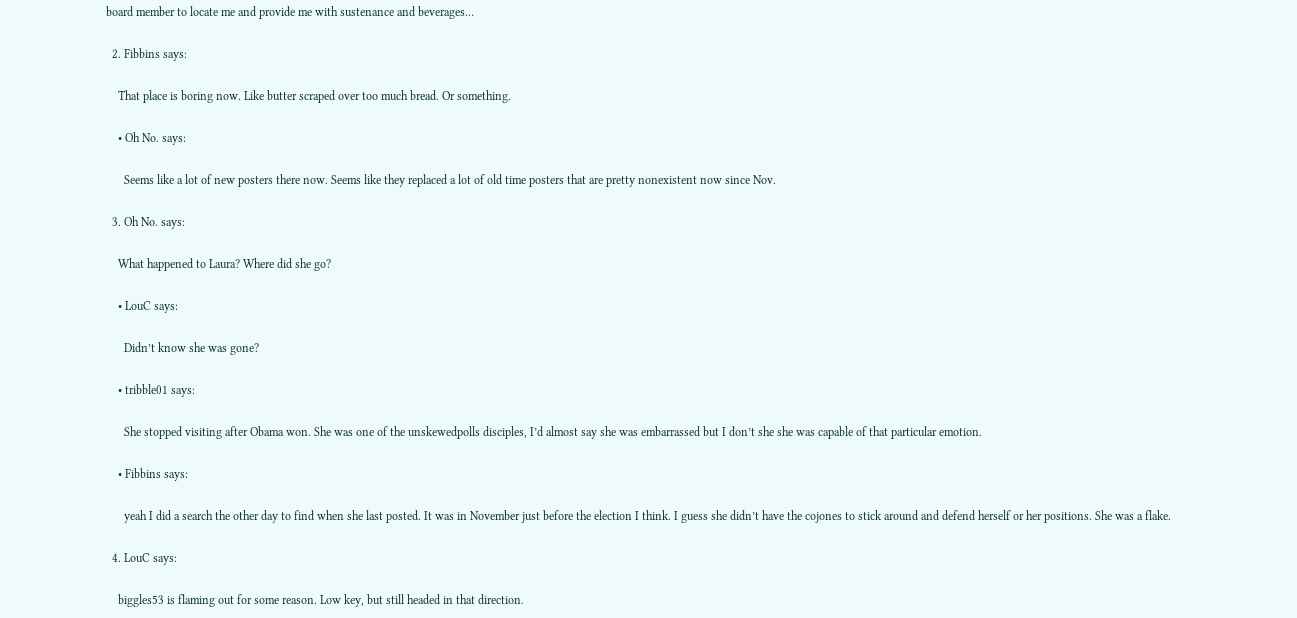board member to locate me and provide me with sustenance and beverages…

  2. Fibbins says:

    That place is boring now. Like butter scraped over too much bread. Or something.

    • Oh No. says:

      Seems like a lot of new posters there now. Seems like they replaced a lot of old time posters that are pretty nonexistent now since Nov.

  3. Oh No. says:

    What happened to Laura? Where did she go?

    • LouC says:

      Didn’t know she was gone?

    • tribble01 says:

      She stopped visiting after Obama won. She was one of the unskewedpolls disciples, I’d almost say she was embarrassed but I don’t she she was capable of that particular emotion.

    • Fibbins says:

      yeah I did a search the other day to find when she last posted. It was in November just before the election I think. I guess she didn’t have the cojones to stick around and defend herself or her positions. She was a flake.

  4. LouC says:

    biggles53 is flaming out for some reason. Low key, but still headed in that direction.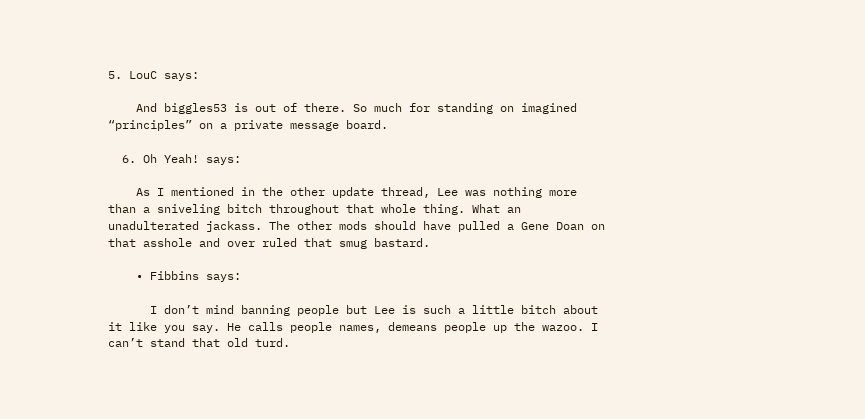5. LouC says:

    And biggles53 is out of there. So much for standing on imagined “principles” on a private message board.

  6. Oh Yeah! says:

    As I mentioned in the other update thread, Lee was nothing more than a sniveling bitch throughout that whole thing. What an unadulterated jackass. The other mods should have pulled a Gene Doan on that asshole and over ruled that smug bastard.

    • Fibbins says:

      I don’t mind banning people but Lee is such a little bitch about it like you say. He calls people names, demeans people up the wazoo. I can’t stand that old turd.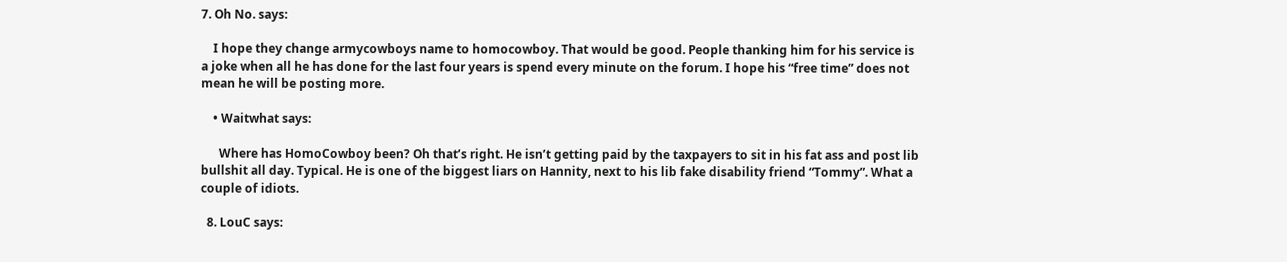7. Oh No. says:

    I hope they change armycowboys name to homocowboy. That would be good. People thanking him for his service is a joke when all he has done for the last four years is spend every minute on the forum. I hope his “free time” does not mean he will be posting more.

    • Waitwhat says:

      Where has HomoCowboy been? Oh that’s right. He isn’t getting paid by the taxpayers to sit in his fat ass and post lib bullshit all day. Typical. He is one of the biggest liars on Hannity, next to his lib fake disability friend “Tommy”. What a couple of idiots.

  8. LouC says: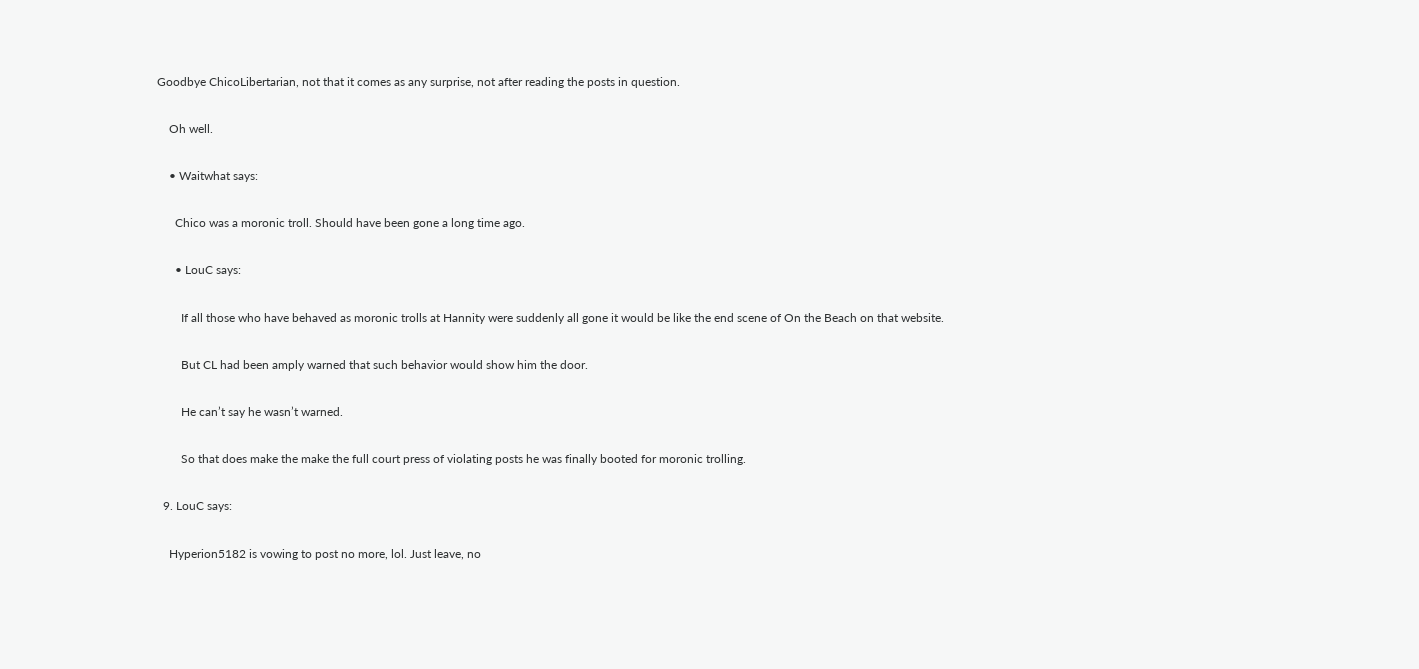Goodbye ChicoLibertarian, not that it comes as any surprise, not after reading the posts in question.

    Oh well.

    • Waitwhat says:

      Chico was a moronic troll. Should have been gone a long time ago.

      • LouC says:

        If all those who have behaved as moronic trolls at Hannity were suddenly all gone it would be like the end scene of On the Beach on that website.

        But CL had been amply warned that such behavior would show him the door.

        He can’t say he wasn’t warned.

        So that does make the make the full court press of violating posts he was finally booted for moronic trolling.

  9. LouC says:

    Hyperion5182 is vowing to post no more, lol. Just leave, no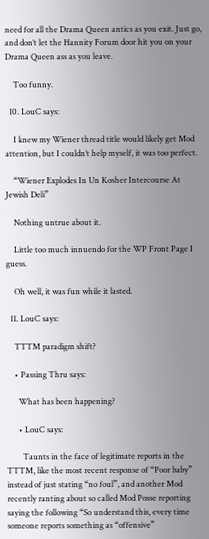need for all the Drama Queen antics as you exit. Just go, and don’t let the Hannity Forum door hit you on your Drama Queen ass as you leave.

    Too funny.

  10. LouC says:

    I knew my Wiener thread title would likely get Mod attention, but I couldn’t help myself, it was too perfect.

    “Wiener Explodes In Un Kosher Intercourse At Jewish Deli”

    Nothing untrue about it.

    Little too much innuendo for the WP Front Page I guess.

    Oh well, it was fun while it lasted.

  11. LouC says:

    TTTM paradigm shift?

    • Passing Thru says:

      What has been happening?

      • LouC says:

        Taunts in the face of legitimate reports in the TTTM, like the most recent response of “Poor baby” instead of just stating “no foul”, and another Mod recently ranting about so called Mod Posse reporting saying the following “So understand this, every time someone reports something as “offensive”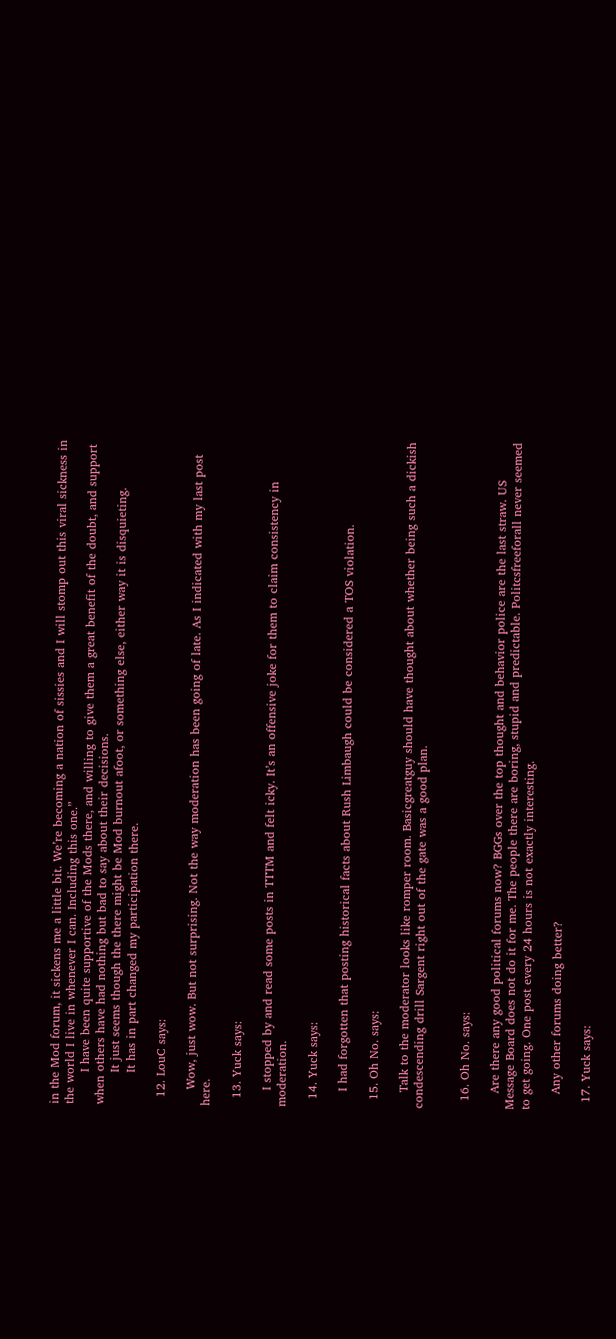in the Mod forum, it sickens me a little bit. We’re becoming a nation of sissies and I will stomp out this viral sickness in the world I live in whenever I can. Including this one.”
        I have been quite supportive of the Mods there, and willing to give them a great benefit of the doubt, and support when others have had nothing but bad to say about their decisions.
        It just seems though the there might be Mod burnout afoot, or something else, either way it is disquieting.
        It has in part changed my participation there.

  12. LouC says:

    Wow, just wow. But not surprising. Not the way moderation has been going of late. As I indicated with my last post here.

  13. Yuck says:

    I stopped by and read some posts in TTTM and felt icky. It’s an offensive joke for them to claim consistency in moderation.

  14. Yuck says:

    I had forgotten that posting historical facts about Rush Limbaugh could be considered a TOS violation.

  15. Oh No. says:

    Talk to the moderator looks like romper room. Basicgreatguy should have thought about whether being such a dickish condescending drill Sargent right out of the gate was a good plan.


  16. Oh No. says:

    Are there any good political forums now? BGGs over the top thought and behavior police are the last straw. US Message Board does not do it for me. The people there are boring, stupid and predictable. Politcsfreeforall never seemed to get going. One post every 24 hours is not exactly interesting.

    Any other forums doing better?

  17. Yuck says: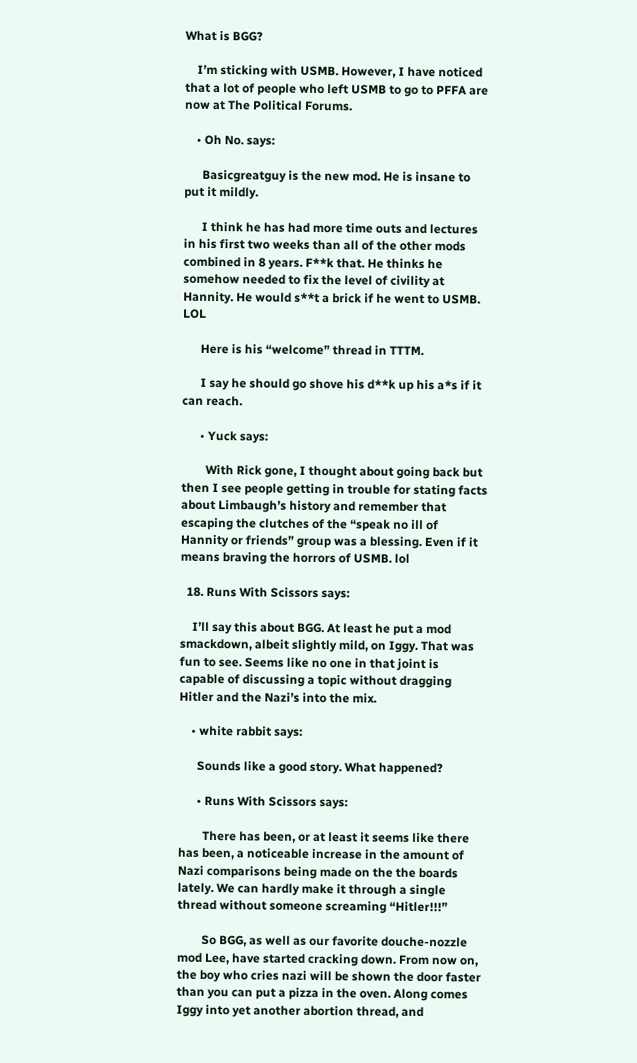What is BGG?

    I’m sticking with USMB. However, I have noticed that a lot of people who left USMB to go to PFFA are now at The Political Forums.

    • Oh No. says:

      Basicgreatguy is the new mod. He is insane to put it mildly.

      I think he has had more time outs and lectures in his first two weeks than all of the other mods combined in 8 years. F**k that. He thinks he somehow needed to fix the level of civility at Hannity. He would s**t a brick if he went to USMB. LOL

      Here is his “welcome” thread in TTTM.

      I say he should go shove his d**k up his a*s if it can reach.

      • Yuck says:

        With Rick gone, I thought about going back but then I see people getting in trouble for stating facts about Limbaugh’s history and remember that escaping the clutches of the “speak no ill of Hannity or friends” group was a blessing. Even if it means braving the horrors of USMB. lol

  18. Runs With Scissors says:

    I’ll say this about BGG. At least he put a mod smackdown, albeit slightly mild, on Iggy. That was fun to see. Seems like no one in that joint is capable of discussing a topic without dragging Hitler and the Nazi’s into the mix.

    • white rabbit says:

      Sounds like a good story. What happened?

      • Runs With Scissors says:

        There has been, or at least it seems like there has been, a noticeable increase in the amount of Nazi comparisons being made on the the boards lately. We can hardly make it through a single thread without someone screaming “Hitler!!!”

        So BGG, as well as our favorite douche-nozzle mod Lee, have started cracking down. From now on, the boy who cries nazi will be shown the door faster than you can put a pizza in the oven. Along comes Iggy into yet another abortion thread, and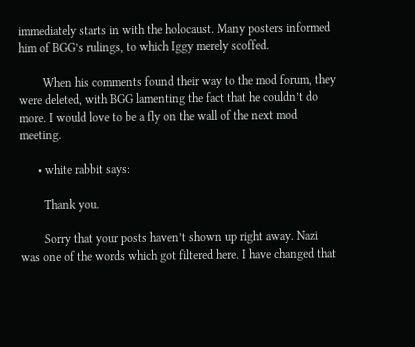immediately starts in with the holocaust. Many posters informed him of BGG’s rulings, to which Iggy merely scoffed.

        When his comments found their way to the mod forum, they were deleted, with BGG lamenting the fact that he couldn’t do more. I would love to be a fly on the wall of the next mod meeting.

      • white rabbit says:

        Thank you.

        Sorry that your posts haven’t shown up right away. Nazi was one of the words which got filtered here. I have changed that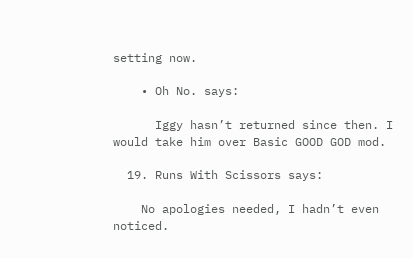setting now.

    • Oh No. says:

      Iggy hasn’t returned since then. I would take him over Basic GOOD GOD mod.

  19. Runs With Scissors says:

    No apologies needed, I hadn’t even noticed.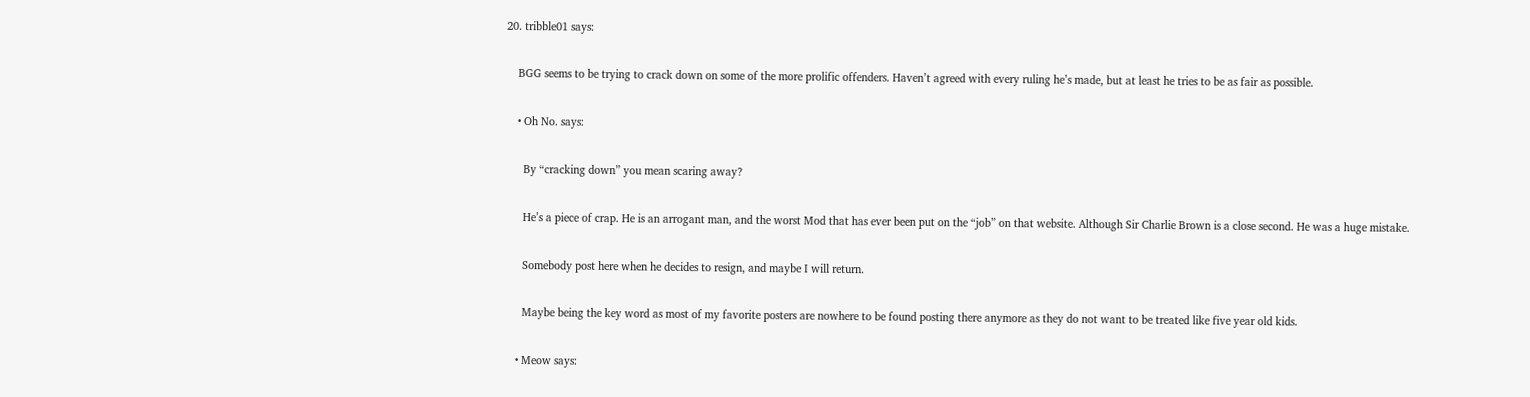20. tribble01 says:

    BGG seems to be trying to crack down on some of the more prolific offenders. Haven’t agreed with every ruling he’s made, but at least he tries to be as fair as possible.

    • Oh No. says:

      By “cracking down” you mean scaring away?

      He’s a piece of crap. He is an arrogant man, and the worst Mod that has ever been put on the “job” on that website. Although Sir Charlie Brown is a close second. He was a huge mistake.

      Somebody post here when he decides to resign, and maybe I will return.

      Maybe being the key word as most of my favorite posters are nowhere to be found posting there anymore as they do not want to be treated like five year old kids.

    • Meow says: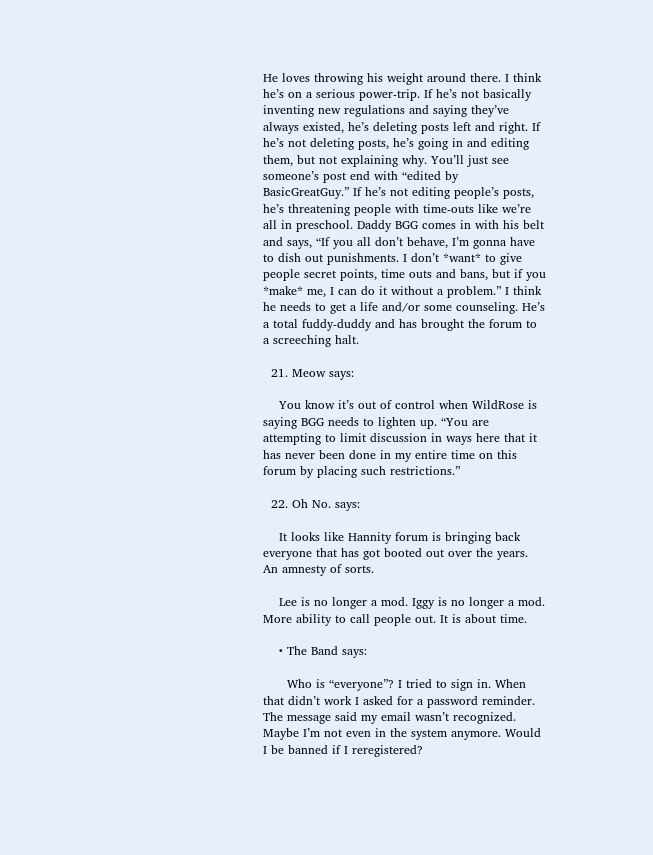He loves throwing his weight around there. I think he’s on a serious power-trip. If he’s not basically inventing new regulations and saying they’ve always existed, he’s deleting posts left and right. If he’s not deleting posts, he’s going in and editing them, but not explaining why. You’ll just see someone’s post end with “edited by BasicGreatGuy.” If he’s not editing people’s posts, he’s threatening people with time-outs like we’re all in preschool. Daddy BGG comes in with his belt and says, “If you all don’t behave, I’m gonna have to dish out punishments. I don’t *want* to give people secret points, time outs and bans, but if you *make* me, I can do it without a problem.” I think he needs to get a life and/or some counseling. He’s a total fuddy-duddy and has brought the forum to a screeching halt.

  21. Meow says:

    You know it’s out of control when WildRose is saying BGG needs to lighten up. “You are attempting to limit discussion in ways here that it has never been done in my entire time on this forum by placing such restrictions.”

  22. Oh No. says:

    It looks like Hannity forum is bringing back everyone that has got booted out over the years. An amnesty of sorts.

    Lee is no longer a mod. Iggy is no longer a mod. More ability to call people out. It is about time.

    • The Band says:

      Who is “everyone”? I tried to sign in. When that didn’t work I asked for a password reminder. The message said my email wasn’t recognized. Maybe I’m not even in the system anymore. Would I be banned if I reregistered?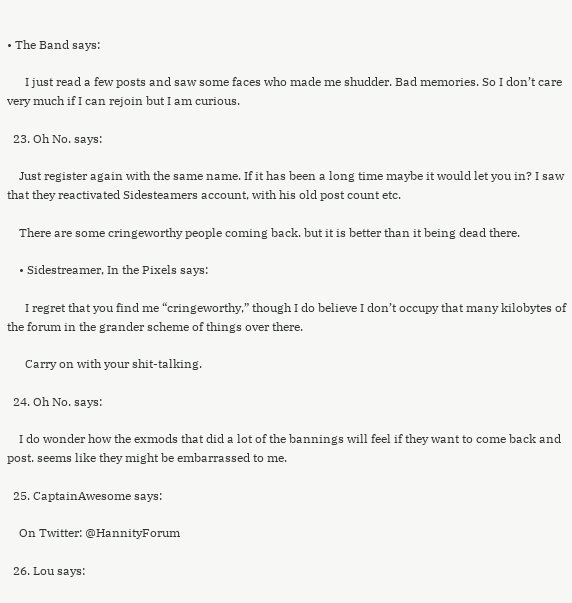• The Band says:

      I just read a few posts and saw some faces who made me shudder. Bad memories. So I don’t care very much if I can rejoin but I am curious.

  23. Oh No. says:

    Just register again with the same name. If it has been a long time maybe it would let you in? I saw that they reactivated Sidesteamers account, with his old post count etc.

    There are some cringeworthy people coming back. but it is better than it being dead there.

    • Sidestreamer, In the Pixels says:

      I regret that you find me “cringeworthy,” though I do believe I don’t occupy that many kilobytes of the forum in the grander scheme of things over there.

      Carry on with your shit-talking.

  24. Oh No. says:

    I do wonder how the exmods that did a lot of the bannings will feel if they want to come back and post. seems like they might be embarrassed to me.

  25. CaptainAwesome says:

    On Twitter: @HannityForum

  26. Lou says: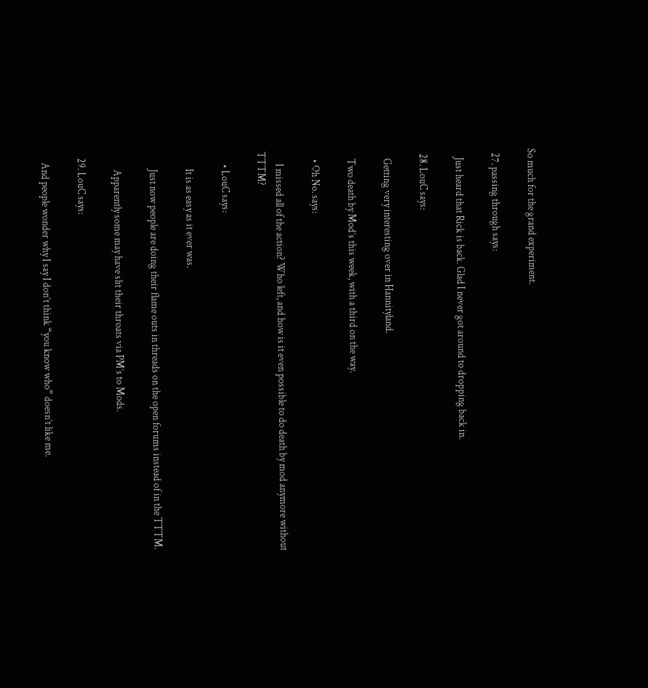So much for the grand experiment.

  27. passing through says:

    Just heard that Rick is back. Glad I never got around to dropping back in.

  28. LouC says:

    Getting very interesting over in Hannityland.

    Two death by Mod’s this week, with a third on the way.

    • Oh No. says:

      I missed all of the action? Who left, and how is it even possible to do death by mod anymore without TTTM?

      • LouC says:

        It is as easy as it ever was.

        Just now people are doing their flame outs in threads on the open forums instead of in the TTTM.

        Apparently some may have slit their throats via PM’s to Mods.

  29. LouC says:

    And people wonder why I say I don’t think “you know who” doesn’t like me.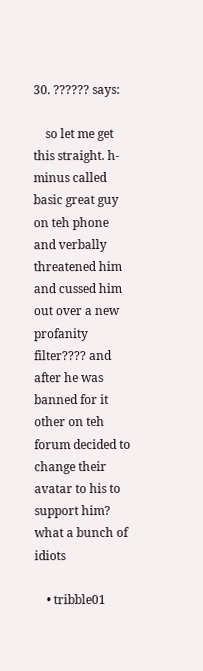30. ?????? says:

    so let me get this straight. h-minus called basic great guy on teh phone and verbally threatened him and cussed him out over a new profanity filter???? and after he was banned for it other on teh forum decided to change their avatar to his to support him? what a bunch of idiots

    • tribble01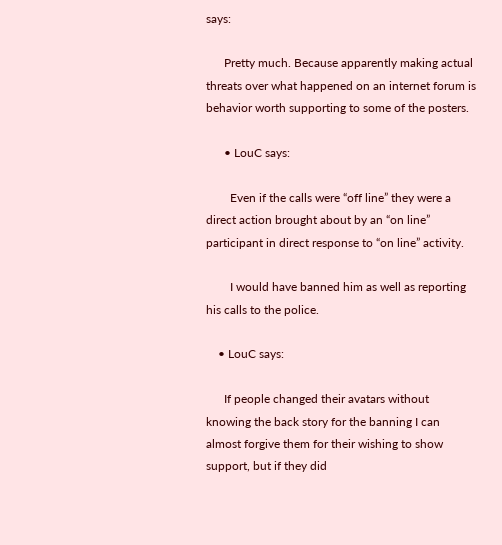says:

      Pretty much. Because apparently making actual threats over what happened on an internet forum is behavior worth supporting to some of the posters.

      • LouC says:

        Even if the calls were “off line” they were a direct action brought about by an “on line” participant in direct response to “on line” activity.

        I would have banned him as well as reporting his calls to the police.

    • LouC says:

      If people changed their avatars without knowing the back story for the banning I can almost forgive them for their wishing to show support, but if they did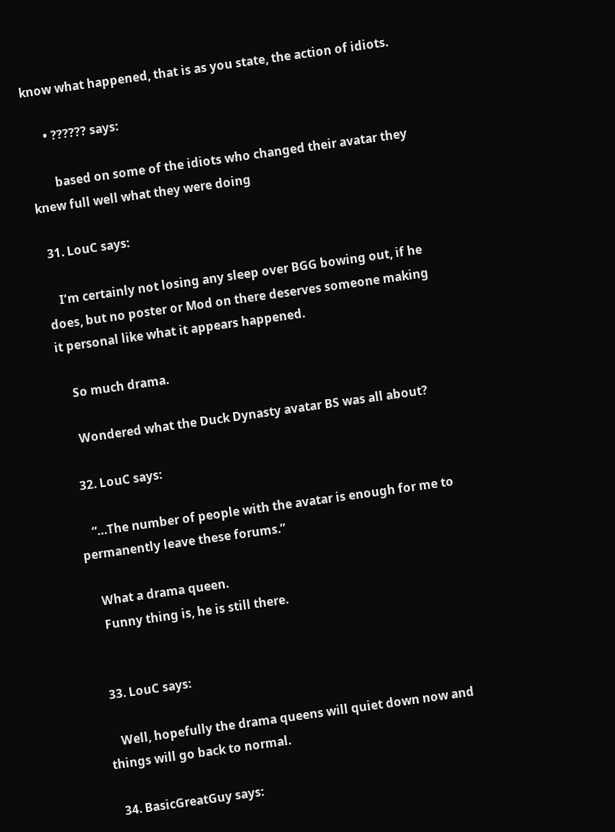know what happened, that is as you state, the action of idiots.

      • ?????? says:

        based on some of the idiots who changed their avatar they knew full well what they were doing

  31. LouC says:

    I’m certainly not losing any sleep over BGG bowing out, if he does, but no poster or Mod on there deserves someone making it personal like what it appears happened.

    So much drama.

    Wondered what the Duck Dynasty avatar BS was all about?

  32. LouC says:

    “…The number of people with the avatar is enough for me to permanently leave these forums.”

    What a drama queen.
    Funny thing is, he is still there.


  33. LouC says:

    Well, hopefully the drama queens will quiet down now and things will go back to normal.

  34. BasicGreatGuy says: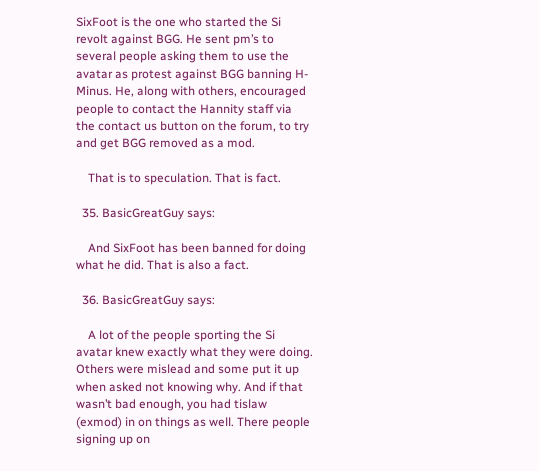SixFoot is the one who started the Si revolt against BGG. He sent pm’s to several people asking them to use the avatar as protest against BGG banning H-Minus. He, along with others, encouraged people to contact the Hannity staff via the contact us button on the forum, to try and get BGG removed as a mod.

    That is to speculation. That is fact.

  35. BasicGreatGuy says:

    And SixFoot has been banned for doing what he did. That is also a fact.

  36. BasicGreatGuy says:

    A lot of the people sporting the Si avatar knew exactly what they were doing. Others were mislead and some put it up when asked not knowing why. And if that wasn’t bad enough, you had tislaw (exmod) in on things as well. There people signing up on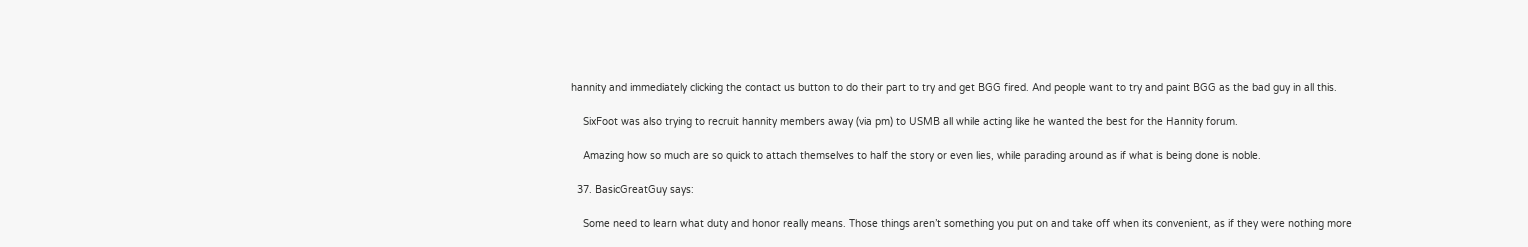hannity and immediately clicking the contact us button to do their part to try and get BGG fired. And people want to try and paint BGG as the bad guy in all this.

    SixFoot was also trying to recruit hannity members away (via pm) to USMB all while acting like he wanted the best for the Hannity forum.

    Amazing how so much are so quick to attach themselves to half the story or even lies, while parading around as if what is being done is noble.

  37. BasicGreatGuy says:

    Some need to learn what duty and honor really means. Those things aren’t something you put on and take off when its convenient, as if they were nothing more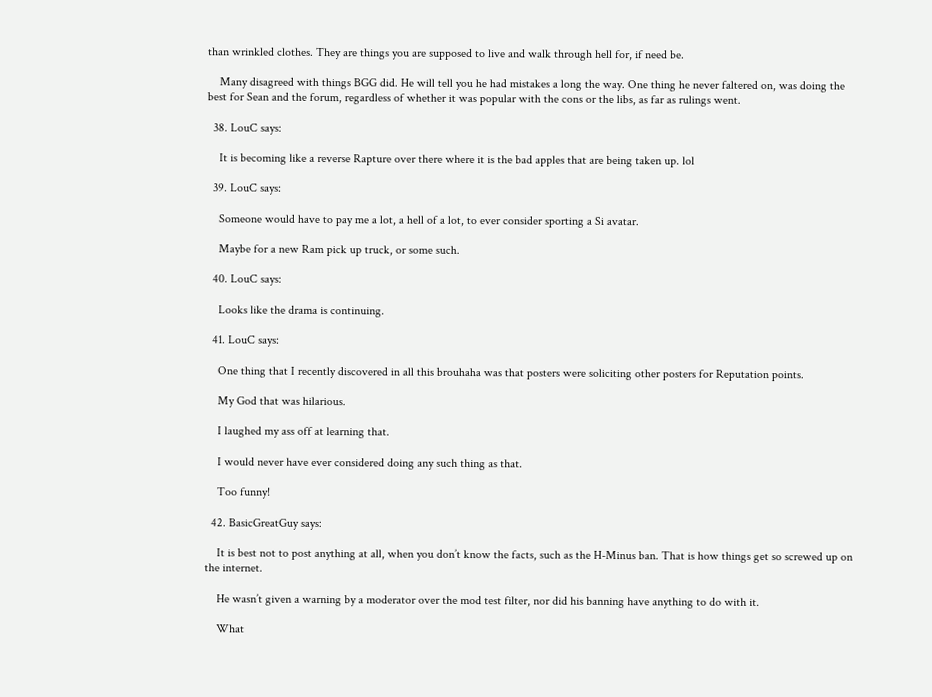than wrinkled clothes. They are things you are supposed to live and walk through hell for, if need be.

    Many disagreed with things BGG did. He will tell you he had mistakes a long the way. One thing he never faltered on, was doing the best for Sean and the forum, regardless of whether it was popular with the cons or the libs, as far as rulings went.

  38. LouC says:

    It is becoming like a reverse Rapture over there where it is the bad apples that are being taken up. lol

  39. LouC says:

    Someone would have to pay me a lot, a hell of a lot, to ever consider sporting a Si avatar.

    Maybe for a new Ram pick up truck, or some such.

  40. LouC says:

    Looks like the drama is continuing.

  41. LouC says:

    One thing that I recently discovered in all this brouhaha was that posters were soliciting other posters for Reputation points.

    My God that was hilarious.

    I laughed my ass off at learning that.

    I would never have ever considered doing any such thing as that.

    Too funny!

  42. BasicGreatGuy says:

    It is best not to post anything at all, when you don’t know the facts, such as the H-Minus ban. That is how things get so screwed up on the internet.

    He wasn’t given a warning by a moderator over the mod test filter, nor did his banning have anything to do with it.

    What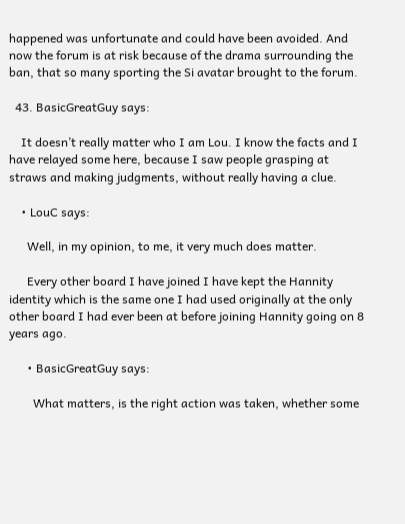happened was unfortunate and could have been avoided. And now the forum is at risk because of the drama surrounding the ban, that so many sporting the Si avatar brought to the forum.

  43. BasicGreatGuy says:

    It doesn’t really matter who I am Lou. I know the facts and I have relayed some here, because I saw people grasping at straws and making judgments, without really having a clue.

    • LouC says:

      Well, in my opinion, to me, it very much does matter.

      Every other board I have joined I have kept the Hannity identity which is the same one I had used originally at the only other board I had ever been at before joining Hannity going on 8 years ago.

      • BasicGreatGuy says:

        What matters, is the right action was taken, whether some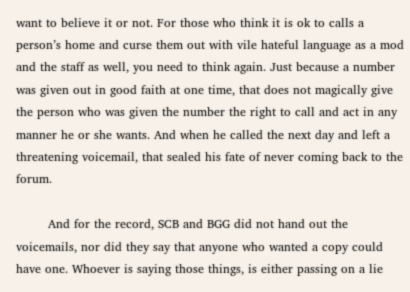want to believe it or not. For those who think it is ok to calls a person’s home and curse them out with vile hateful language as a mod and the staff as well, you need to think again. Just because a number was given out in good faith at one time, that does not magically give the person who was given the number the right to call and act in any manner he or she wants. And when he called the next day and left a threatening voicemail, that sealed his fate of never coming back to the forum.

        And for the record, SCB and BGG did not hand out the voicemails, nor did they say that anyone who wanted a copy could have one. Whoever is saying those things, is either passing on a lie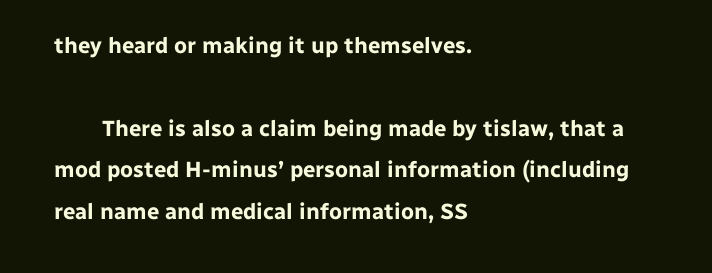they heard or making it up themselves.

        There is also a claim being made by tislaw, that a mod posted H-minus’ personal information (including real name and medical information, SS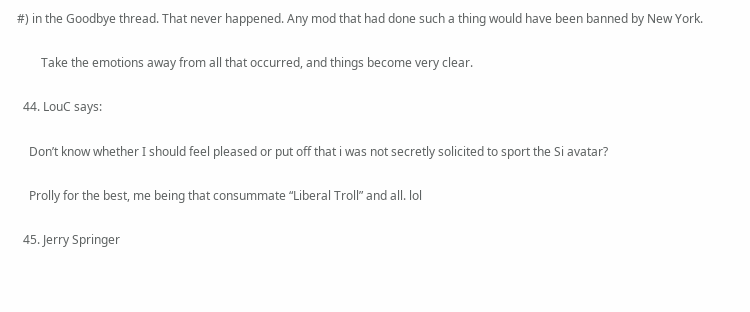#) in the Goodbye thread. That never happened. Any mod that had done such a thing would have been banned by New York.

        Take the emotions away from all that occurred, and things become very clear.

  44. LouC says:

    Don’t know whether I should feel pleased or put off that i was not secretly solicited to sport the Si avatar?

    Prolly for the best, me being that consummate “Liberal Troll” and all. lol

  45. Jerry Springer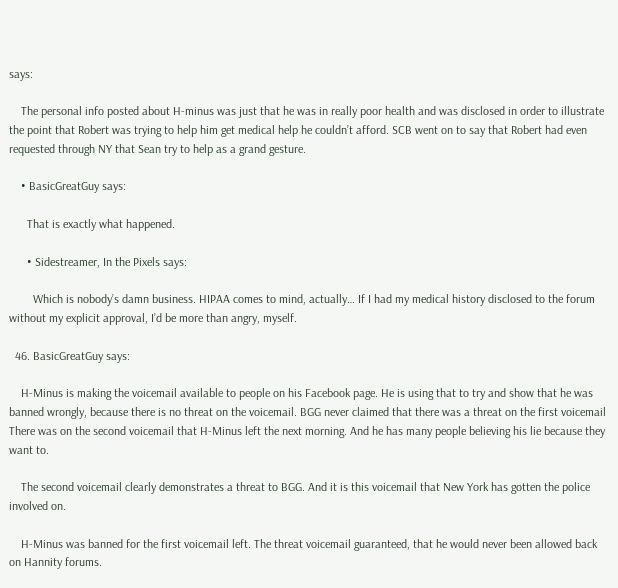says:

    The personal info posted about H-minus was just that he was in really poor health and was disclosed in order to illustrate the point that Robert was trying to help him get medical help he couldn’t afford. SCB went on to say that Robert had even requested through NY that Sean try to help as a grand gesture.

    • BasicGreatGuy says:

      That is exactly what happened.

      • Sidestreamer, In the Pixels says:

        Which is nobody’s damn business. HIPAA comes to mind, actually… If I had my medical history disclosed to the forum without my explicit approval, I’d be more than angry, myself.

  46. BasicGreatGuy says:

    H-Minus is making the voicemail available to people on his Facebook page. He is using that to try and show that he was banned wrongly, because there is no threat on the voicemail. BGG never claimed that there was a threat on the first voicemail There was on the second voicemail that H-Minus left the next morning. And he has many people believing his lie because they want to.

    The second voicemail clearly demonstrates a threat to BGG. And it is this voicemail that New York has gotten the police involved on.

    H-Minus was banned for the first voicemail left. The threat voicemail guaranteed, that he would never been allowed back on Hannity forums.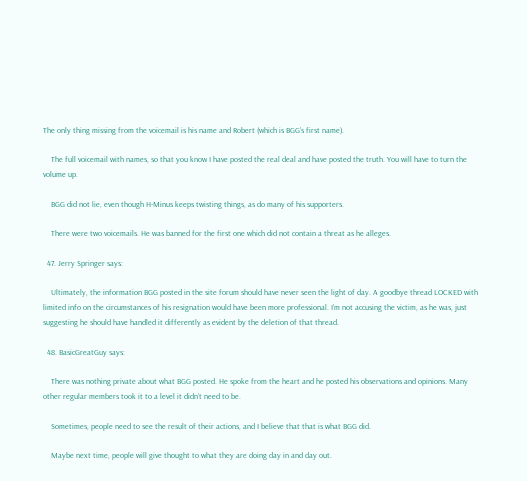The only thing missing from the voicemail is his name and Robert (which is BGG’s first name).

    The full voicemail with names, so that you know I have posted the real deal and have posted the truth. You will have to turn the volume up.

    BGG did not lie, even though H-Minus keeps twisting things, as do many of his supporters.

    There were two voicemails. He was banned for the first one which did not contain a threat as he alleges.

  47. Jerry Springer says:

    Ultimately, the information BGG posted in the site forum should have never seen the light of day. A goodbye thread LOCKED with limited info on the circumstances of his resignation would have been more professional. I’m not accusing the victim, as he was, just suggesting he should have handled it differently as evident by the deletion of that thread.

  48. BasicGreatGuy says:

    There was nothing private about what BGG posted. He spoke from the heart and he posted his observations and opinions. Many other regular members took it to a level it didn’t need to be.

    Sometimes, people need to see the result of their actions, and I believe that that is what BGG did.

    Maybe next time, people will give thought to what they are doing day in and day out.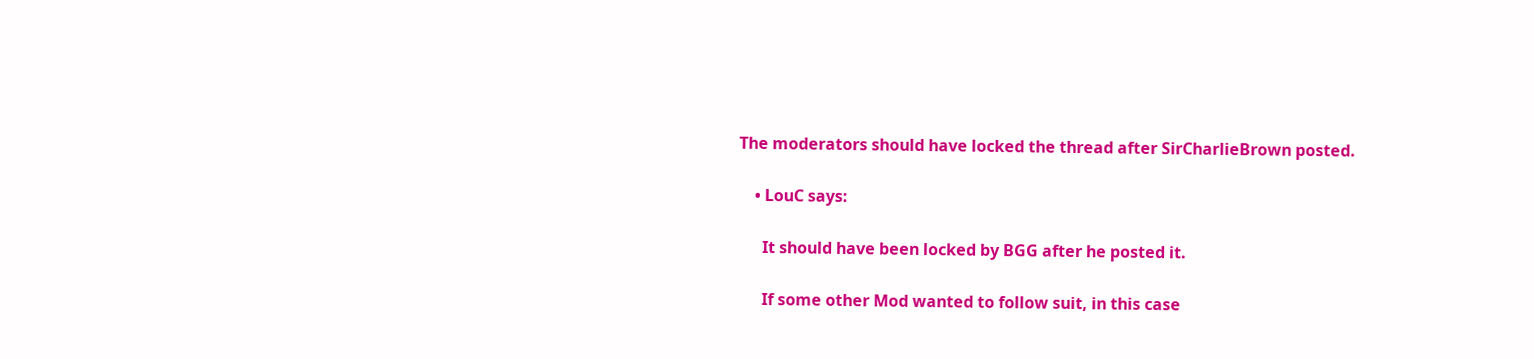The moderators should have locked the thread after SirCharlieBrown posted.

    • LouC says:

      It should have been locked by BGG after he posted it.

      If some other Mod wanted to follow suit, in this case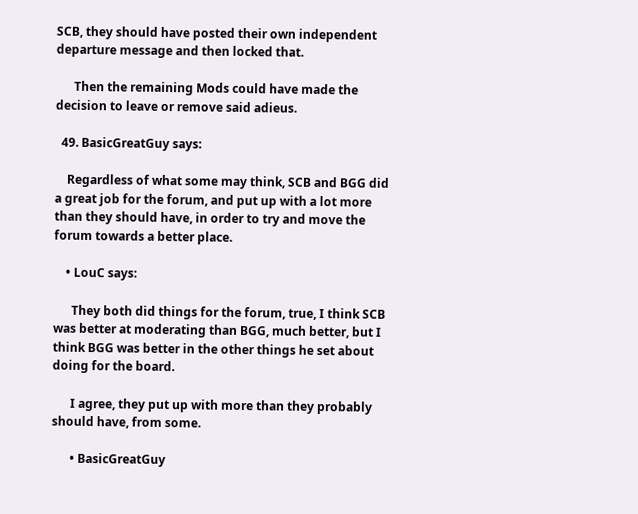SCB, they should have posted their own independent departure message and then locked that.

      Then the remaining Mods could have made the decision to leave or remove said adieus.

  49. BasicGreatGuy says:

    Regardless of what some may think, SCB and BGG did a great job for the forum, and put up with a lot more than they should have, in order to try and move the forum towards a better place.

    • LouC says:

      They both did things for the forum, true, I think SCB was better at moderating than BGG, much better, but I think BGG was better in the other things he set about doing for the board.

      I agree, they put up with more than they probably should have, from some.

      • BasicGreatGuy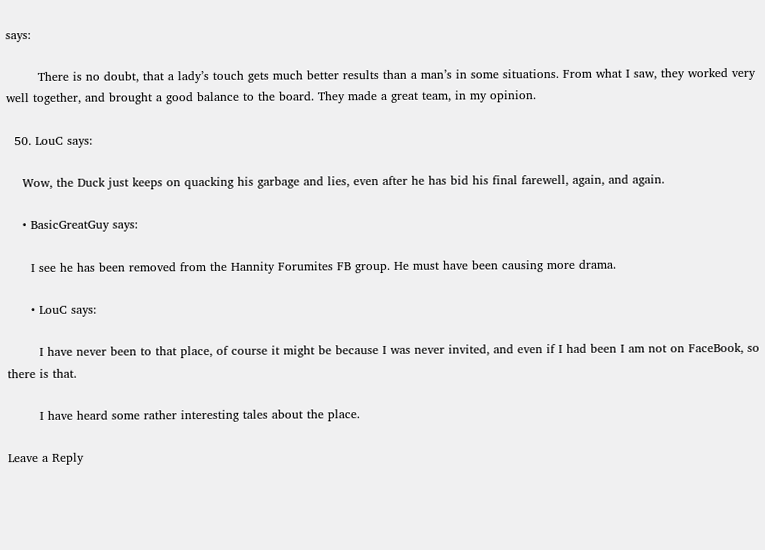says:

        There is no doubt, that a lady’s touch gets much better results than a man’s in some situations. From what I saw, they worked very well together, and brought a good balance to the board. They made a great team, in my opinion.

  50. LouC says:

    Wow, the Duck just keeps on quacking his garbage and lies, even after he has bid his final farewell, again, and again.

    • BasicGreatGuy says:

      I see he has been removed from the Hannity Forumites FB group. He must have been causing more drama.

      • LouC says:

        I have never been to that place, of course it might be because I was never invited, and even if I had been I am not on FaceBook, so there is that.

        I have heard some rather interesting tales about the place.

Leave a Reply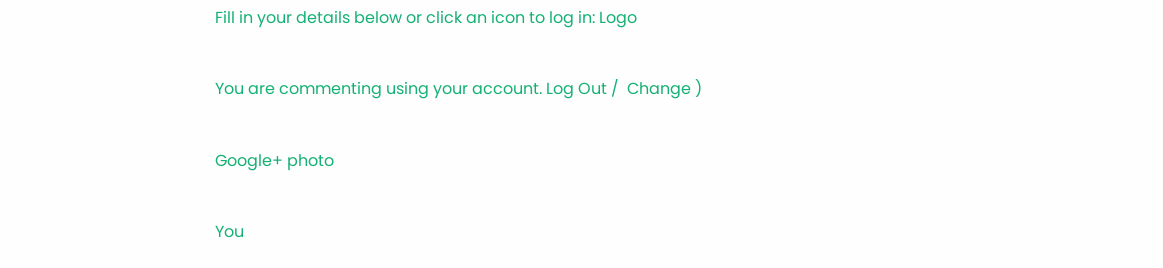Fill in your details below or click an icon to log in: Logo

You are commenting using your account. Log Out /  Change )

Google+ photo

You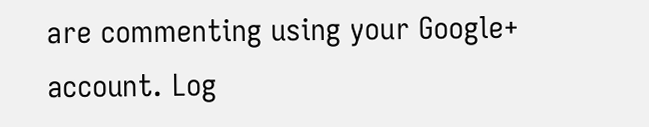are commenting using your Google+ account. Log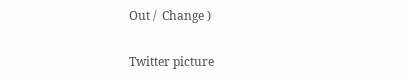Out /  Change )

Twitter picture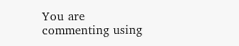You are commenting using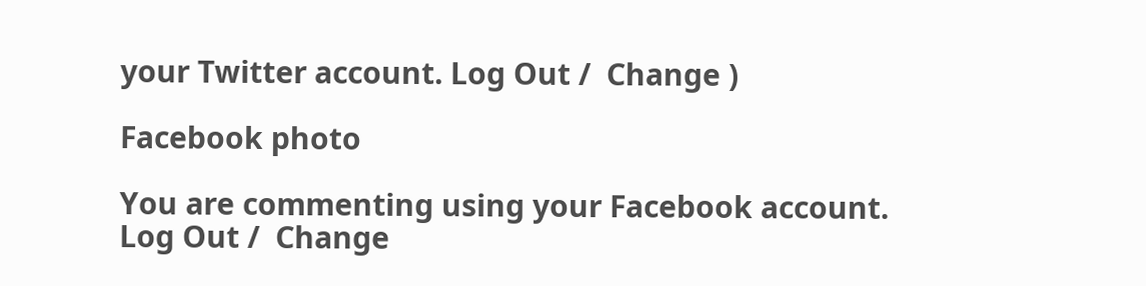your Twitter account. Log Out /  Change )

Facebook photo

You are commenting using your Facebook account. Log Out /  Change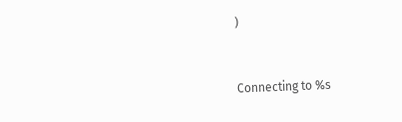)


Connecting to %s